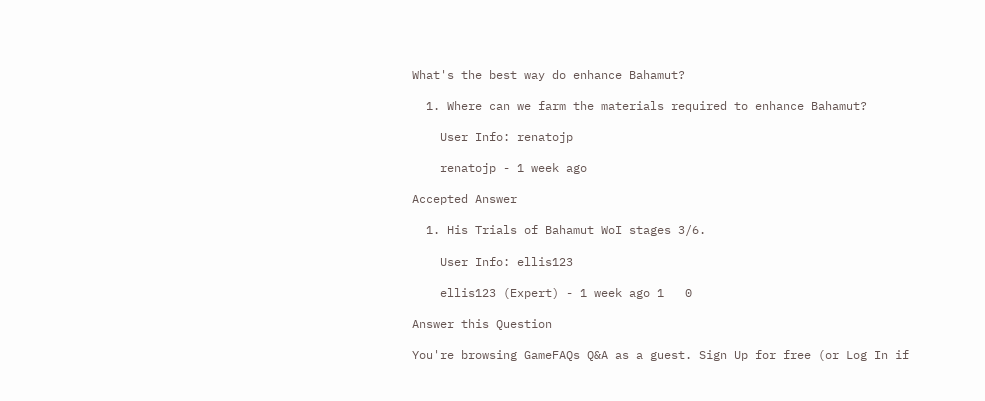What's the best way do enhance Bahamut?

  1. Where can we farm the materials required to enhance Bahamut?

    User Info: renatojp

    renatojp - 1 week ago

Accepted Answer

  1. His Trials of Bahamut WoI stages 3/6.

    User Info: ellis123

    ellis123 (Expert) - 1 week ago 1   0

Answer this Question

You're browsing GameFAQs Q&A as a guest. Sign Up for free (or Log In if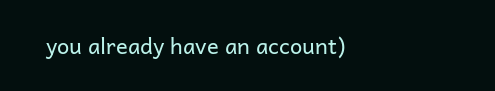you already have an account)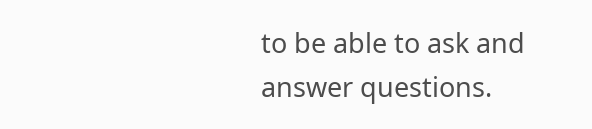to be able to ask and answer questions.